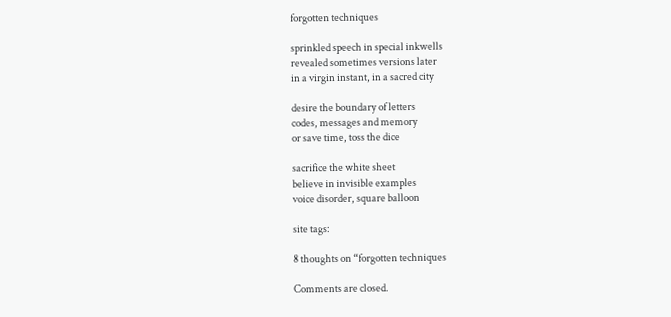forgotten techniques

sprinkled speech in special inkwells
revealed sometimes versions later
in a virgin instant, in a sacred city

desire the boundary of letters
codes, messages and memory
or save time, toss the dice

sacrifice the white sheet
believe in invisible examples
voice disorder, square balloon

site tags:

8 thoughts on “forgotten techniques

Comments are closed.